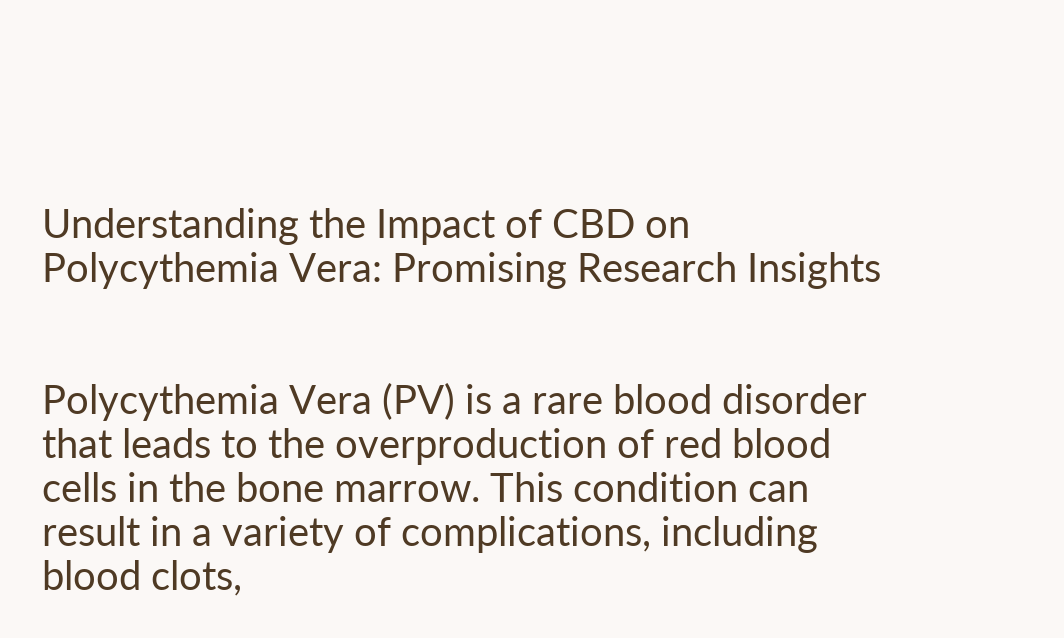Understanding the Impact of CBD on Polycythemia Vera: Promising Research Insights


Polycythemia Vera (PV) is a rare blood disorder that leads to the overproduction of red blood cells in the bone marrow. This condition can result in a variety of complications, including blood clots,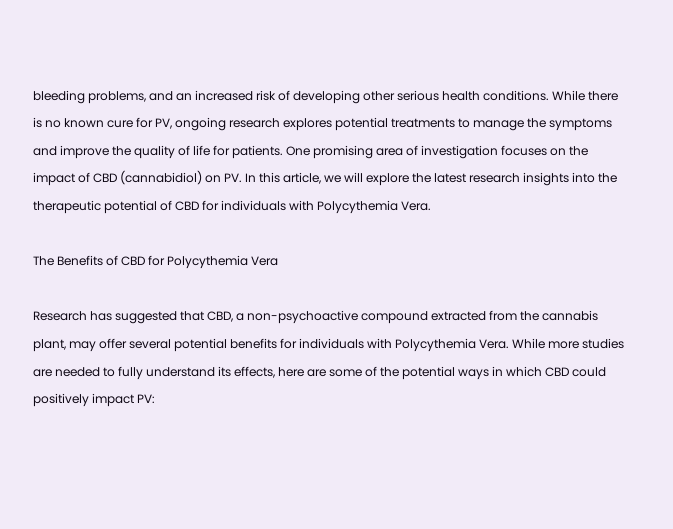bleeding problems, and an increased risk of developing other serious health conditions. While there is no known cure for PV, ongoing research explores potential treatments to manage the symptoms and improve the quality of life for patients. One promising area of investigation focuses on the impact of CBD (cannabidiol) on PV. In this article, we will explore the latest research insights into the therapeutic potential of CBD for individuals with Polycythemia Vera.

The Benefits of CBD for Polycythemia Vera

Research has suggested that CBD, a non-psychoactive compound extracted from the cannabis plant, may offer several potential benefits for individuals with Polycythemia Vera. While more studies are needed to fully understand its effects, here are some of the potential ways in which CBD could positively impact PV: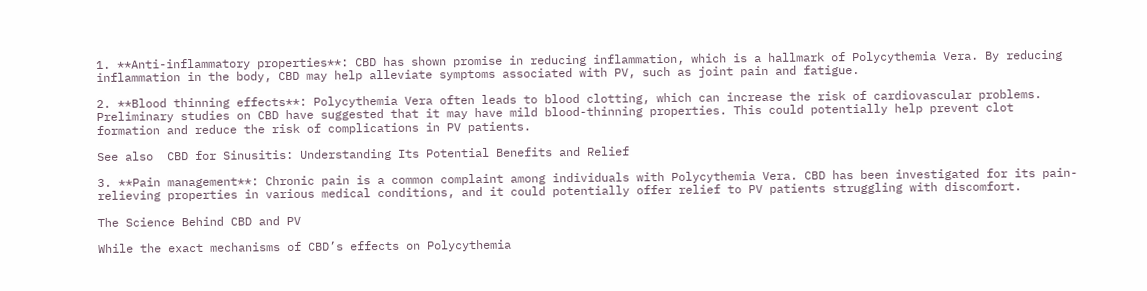1. **Anti-inflammatory properties**: CBD has shown promise in reducing inflammation, which is a hallmark of Polycythemia Vera. By reducing inflammation in the body, CBD may help alleviate symptoms associated with PV, such as joint pain and fatigue.

2. **Blood thinning effects**: Polycythemia Vera often leads to blood clotting, which can increase the risk of cardiovascular problems. Preliminary studies on CBD have suggested that it may have mild blood-thinning properties. This could potentially help prevent clot formation and reduce the risk of complications in PV patients.

See also  CBD for Sinusitis: Understanding Its Potential Benefits and Relief

3. **Pain management**: Chronic pain is a common complaint among individuals with Polycythemia Vera. CBD has been investigated for its pain-relieving properties in various medical conditions, and it could potentially offer relief to PV patients struggling with discomfort.

The Science Behind CBD and PV

While the exact mechanisms of CBD’s effects on Polycythemia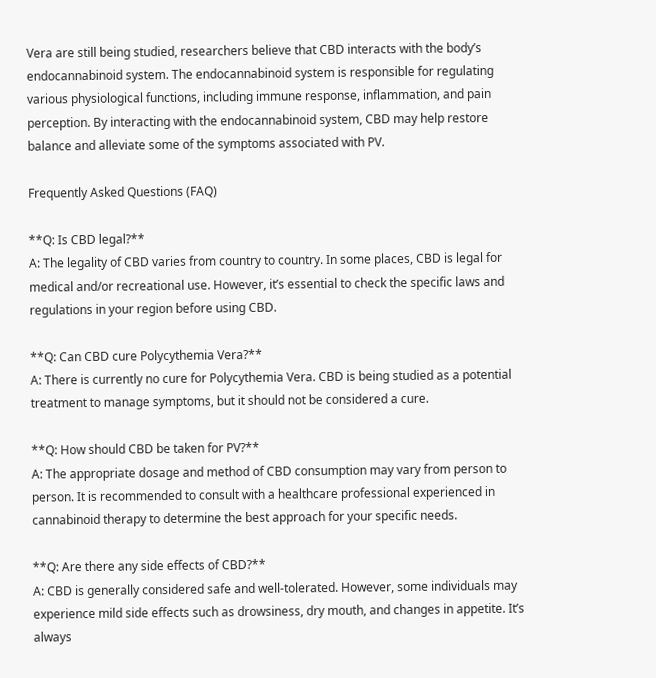Vera are still being studied, researchers believe that CBD interacts with the body’s endocannabinoid system. The endocannabinoid system is responsible for regulating various physiological functions, including immune response, inflammation, and pain perception. By interacting with the endocannabinoid system, CBD may help restore balance and alleviate some of the symptoms associated with PV.

Frequently Asked Questions (FAQ)

**Q: Is CBD legal?**
A: The legality of CBD varies from country to country. In some places, CBD is legal for medical and/or recreational use. However, it’s essential to check the specific laws and regulations in your region before using CBD.

**Q: Can CBD cure Polycythemia Vera?**
A: There is currently no cure for Polycythemia Vera. CBD is being studied as a potential treatment to manage symptoms, but it should not be considered a cure.

**Q: How should CBD be taken for PV?**
A: The appropriate dosage and method of CBD consumption may vary from person to person. It is recommended to consult with a healthcare professional experienced in cannabinoid therapy to determine the best approach for your specific needs.

**Q: Are there any side effects of CBD?**
A: CBD is generally considered safe and well-tolerated. However, some individuals may experience mild side effects such as drowsiness, dry mouth, and changes in appetite. It’s always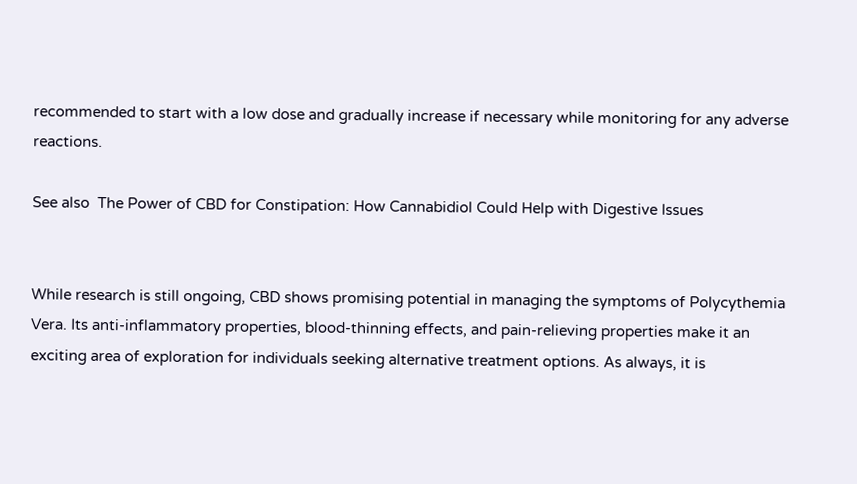recommended to start with a low dose and gradually increase if necessary while monitoring for any adverse reactions.

See also  The Power of CBD for Constipation: How Cannabidiol Could Help with Digestive Issues


While research is still ongoing, CBD shows promising potential in managing the symptoms of Polycythemia Vera. Its anti-inflammatory properties, blood-thinning effects, and pain-relieving properties make it an exciting area of exploration for individuals seeking alternative treatment options. As always, it is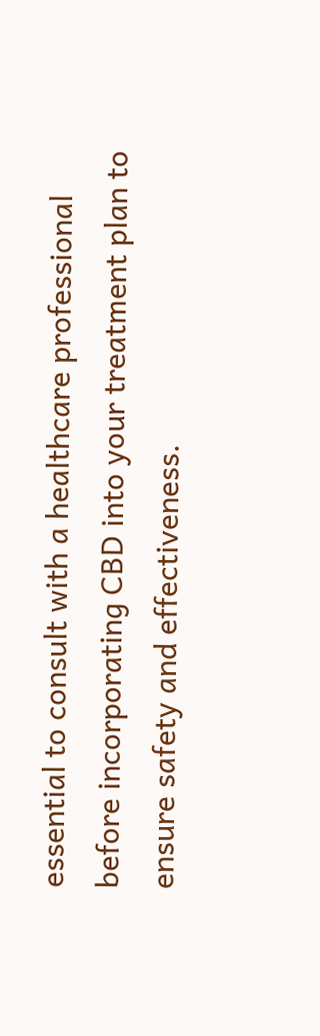essential to consult with a healthcare professional before incorporating CBD into your treatment plan to ensure safety and effectiveness.